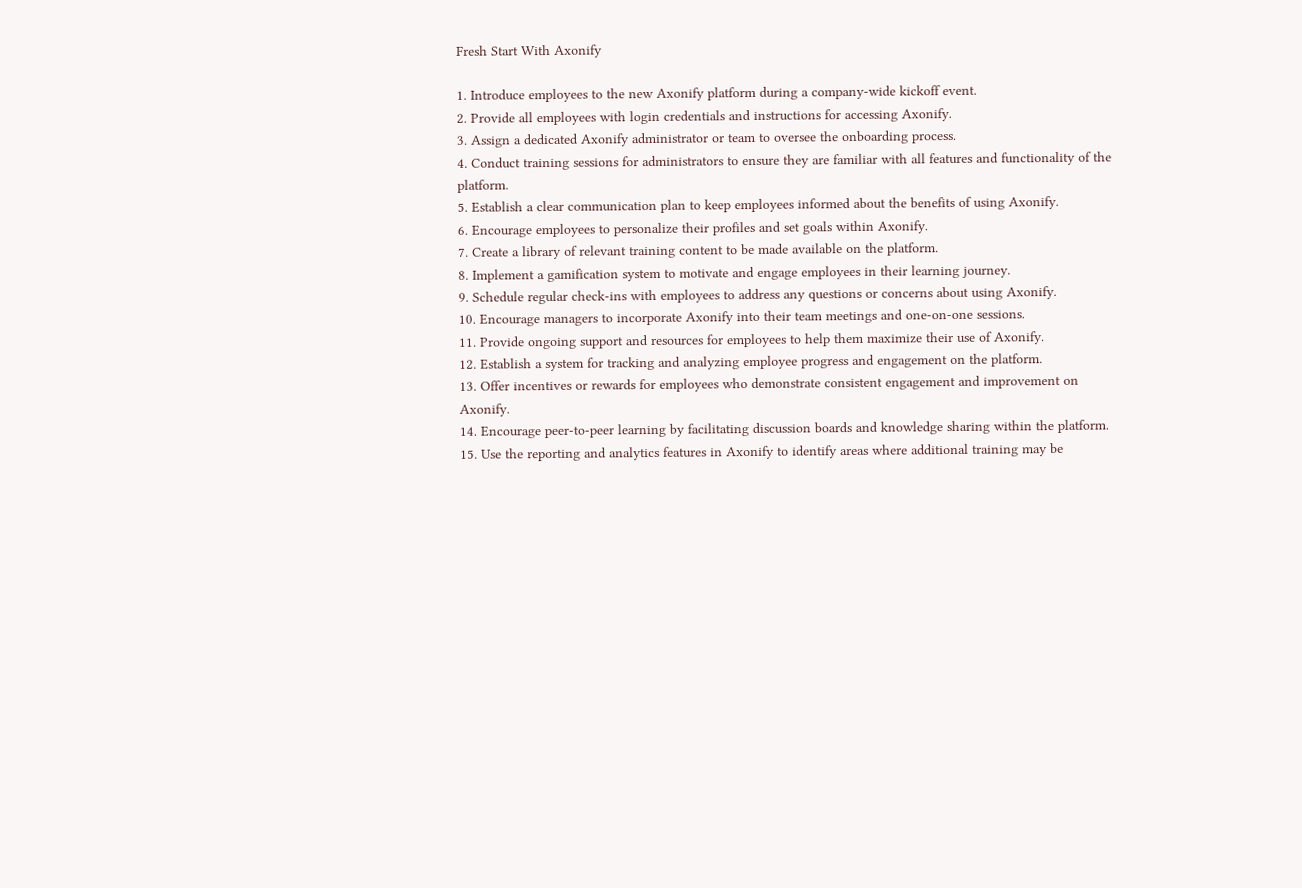Fresh Start With Axonify

1. Introduce employees to the new Axonify platform during a company-wide kickoff event.
2. Provide all employees with login credentials and instructions for accessing Axonify.
3. Assign a dedicated Axonify administrator or team to oversee the onboarding process.
4. Conduct training sessions for administrators to ensure they are familiar with all features and functionality of the platform.
5. Establish a clear communication plan to keep employees informed about the benefits of using Axonify.
6. Encourage employees to personalize their profiles and set goals within Axonify.
7. Create a library of relevant training content to be made available on the platform.
8. Implement a gamification system to motivate and engage employees in their learning journey.
9. Schedule regular check-ins with employees to address any questions or concerns about using Axonify.
10. Encourage managers to incorporate Axonify into their team meetings and one-on-one sessions.
11. Provide ongoing support and resources for employees to help them maximize their use of Axonify.
12. Establish a system for tracking and analyzing employee progress and engagement on the platform.
13. Offer incentives or rewards for employees who demonstrate consistent engagement and improvement on Axonify.
14. Encourage peer-to-peer learning by facilitating discussion boards and knowledge sharing within the platform.
15. Use the reporting and analytics features in Axonify to identify areas where additional training may be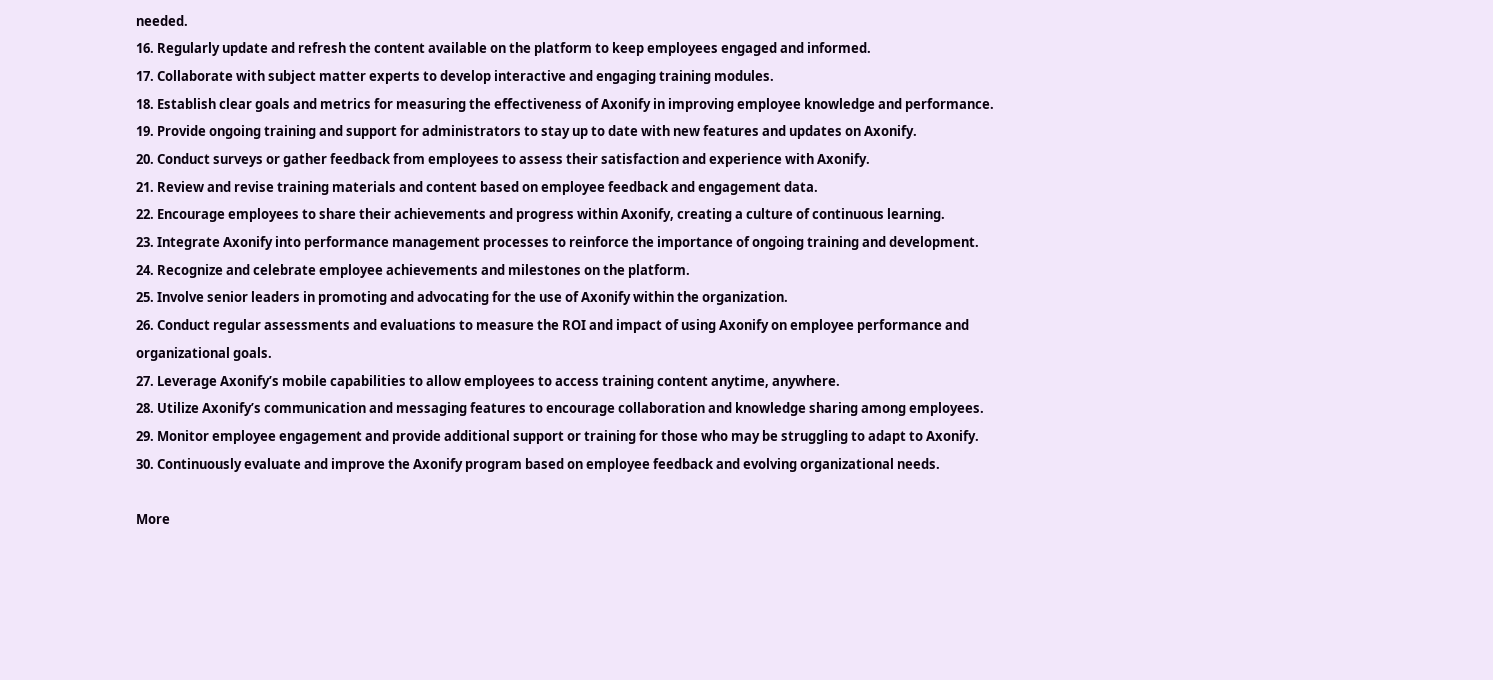needed.
16. Regularly update and refresh the content available on the platform to keep employees engaged and informed.
17. Collaborate with subject matter experts to develop interactive and engaging training modules.
18. Establish clear goals and metrics for measuring the effectiveness of Axonify in improving employee knowledge and performance.
19. Provide ongoing training and support for administrators to stay up to date with new features and updates on Axonify.
20. Conduct surveys or gather feedback from employees to assess their satisfaction and experience with Axonify.
21. Review and revise training materials and content based on employee feedback and engagement data.
22. Encourage employees to share their achievements and progress within Axonify, creating a culture of continuous learning.
23. Integrate Axonify into performance management processes to reinforce the importance of ongoing training and development.
24. Recognize and celebrate employee achievements and milestones on the platform.
25. Involve senior leaders in promoting and advocating for the use of Axonify within the organization.
26. Conduct regular assessments and evaluations to measure the ROI and impact of using Axonify on employee performance and organizational goals.
27. Leverage Axonify’s mobile capabilities to allow employees to access training content anytime, anywhere.
28. Utilize Axonify’s communication and messaging features to encourage collaboration and knowledge sharing among employees.
29. Monitor employee engagement and provide additional support or training for those who may be struggling to adapt to Axonify.
30. Continuously evaluate and improve the Axonify program based on employee feedback and evolving organizational needs.

More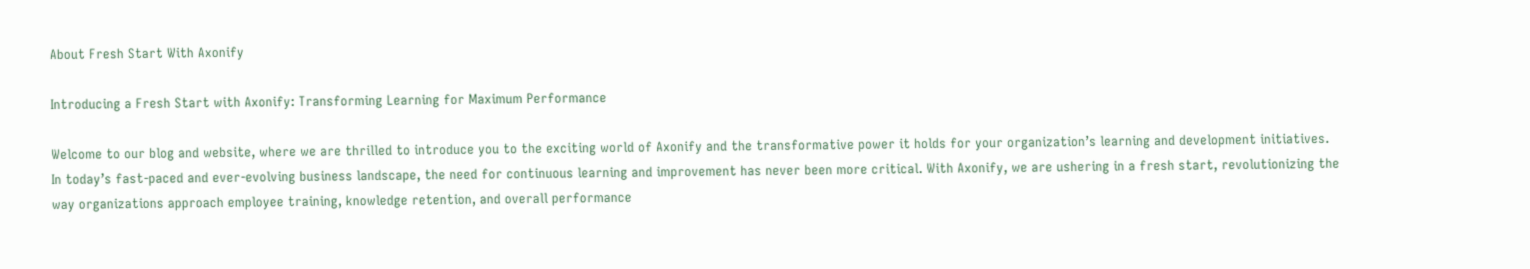About Fresh Start With Axonify

Introducing a Fresh Start with Axonify: Transforming Learning for Maximum Performance

Welcome to our blog and website, where we are thrilled to introduce you to the exciting world of Axonify and the transformative power it holds for your organization’s learning and development initiatives. In today’s fast-paced and ever-evolving business landscape, the need for continuous learning and improvement has never been more critical. With Axonify, we are ushering in a fresh start, revolutionizing the way organizations approach employee training, knowledge retention, and overall performance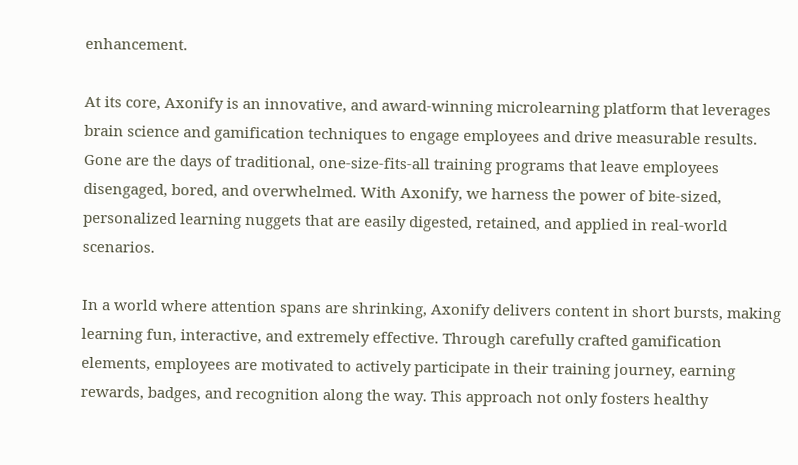enhancement.

At its core, Axonify is an innovative, and award-winning microlearning platform that leverages brain science and gamification techniques to engage employees and drive measurable results. Gone are the days of traditional, one-size-fits-all training programs that leave employees disengaged, bored, and overwhelmed. With Axonify, we harness the power of bite-sized, personalized learning nuggets that are easily digested, retained, and applied in real-world scenarios.

In a world where attention spans are shrinking, Axonify delivers content in short bursts, making learning fun, interactive, and extremely effective. Through carefully crafted gamification elements, employees are motivated to actively participate in their training journey, earning rewards, badges, and recognition along the way. This approach not only fosters healthy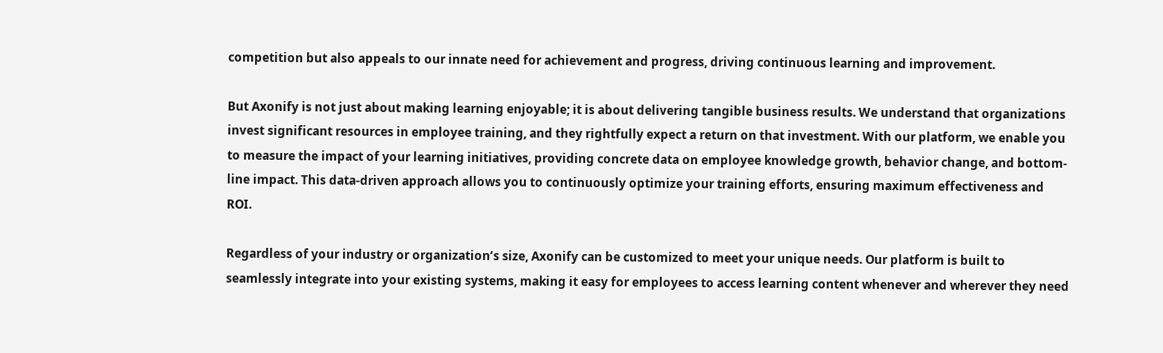competition but also appeals to our innate need for achievement and progress, driving continuous learning and improvement.

But Axonify is not just about making learning enjoyable; it is about delivering tangible business results. We understand that organizations invest significant resources in employee training, and they rightfully expect a return on that investment. With our platform, we enable you to measure the impact of your learning initiatives, providing concrete data on employee knowledge growth, behavior change, and bottom-line impact. This data-driven approach allows you to continuously optimize your training efforts, ensuring maximum effectiveness and ROI.

Regardless of your industry or organization’s size, Axonify can be customized to meet your unique needs. Our platform is built to seamlessly integrate into your existing systems, making it easy for employees to access learning content whenever and wherever they need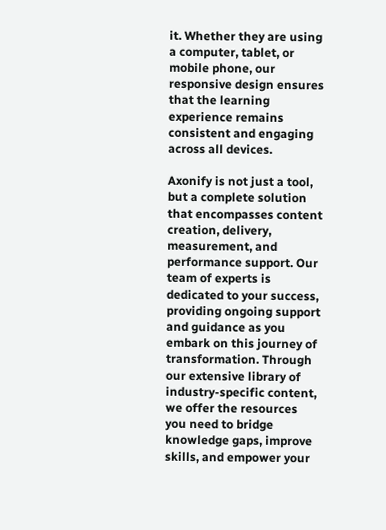it. Whether they are using a computer, tablet, or mobile phone, our responsive design ensures that the learning experience remains consistent and engaging across all devices.

Axonify is not just a tool, but a complete solution that encompasses content creation, delivery, measurement, and performance support. Our team of experts is dedicated to your success, providing ongoing support and guidance as you embark on this journey of transformation. Through our extensive library of industry-specific content, we offer the resources you need to bridge knowledge gaps, improve skills, and empower your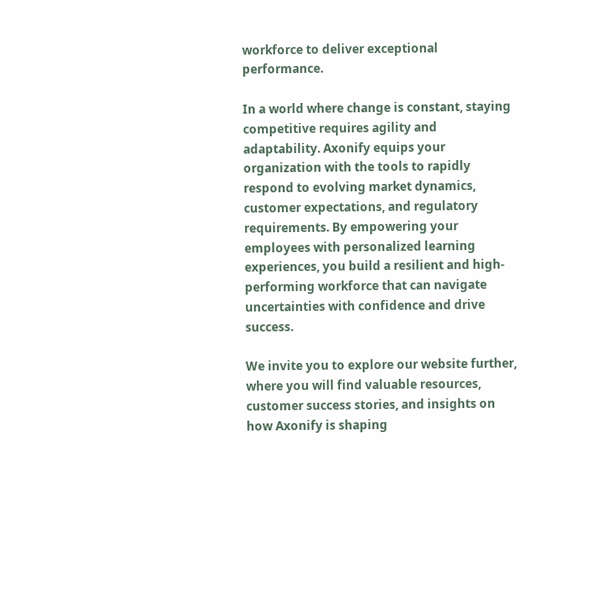workforce to deliver exceptional performance.

In a world where change is constant, staying competitive requires agility and adaptability. Axonify equips your organization with the tools to rapidly respond to evolving market dynamics, customer expectations, and regulatory requirements. By empowering your employees with personalized learning experiences, you build a resilient and high-performing workforce that can navigate uncertainties with confidence and drive success.

We invite you to explore our website further, where you will find valuable resources, customer success stories, and insights on how Axonify is shaping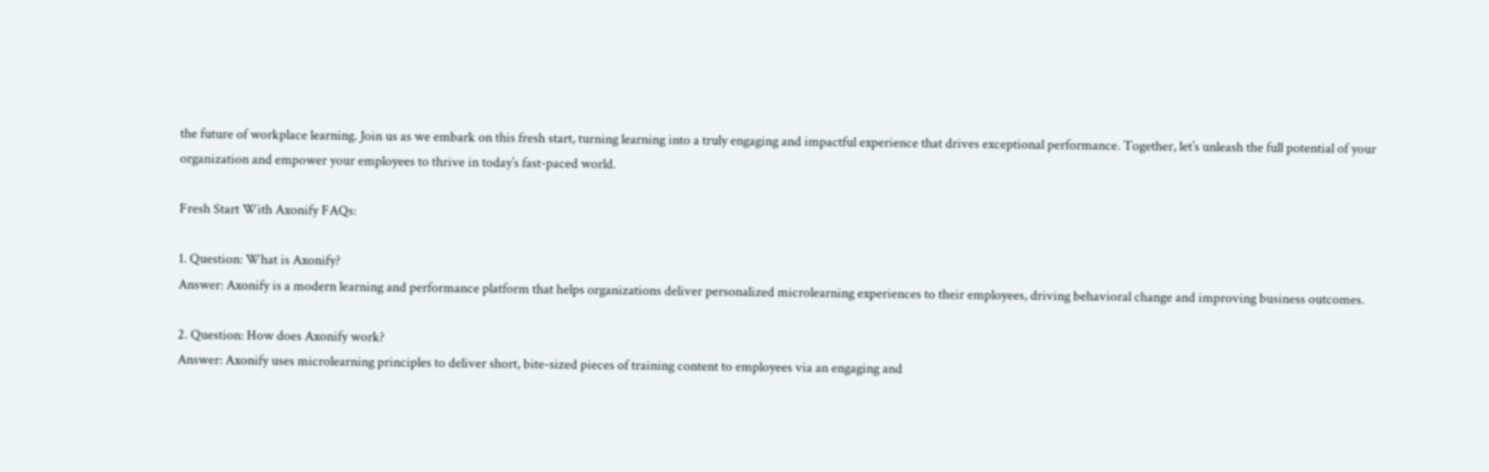the future of workplace learning. Join us as we embark on this fresh start, turning learning into a truly engaging and impactful experience that drives exceptional performance. Together, let’s unleash the full potential of your organization and empower your employees to thrive in today’s fast-paced world.

Fresh Start With Axonify FAQs:

1. Question: What is Axonify?
Answer: Axonify is a modern learning and performance platform that helps organizations deliver personalized microlearning experiences to their employees, driving behavioral change and improving business outcomes.

2. Question: How does Axonify work?
Answer: Axonify uses microlearning principles to deliver short, bite-sized pieces of training content to employees via an engaging and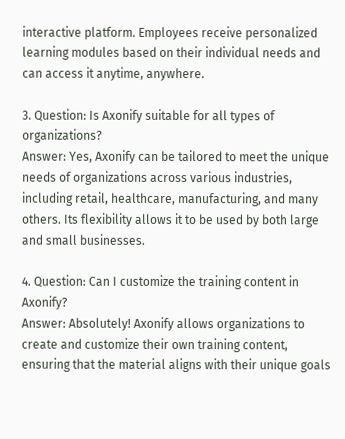interactive platform. Employees receive personalized learning modules based on their individual needs and can access it anytime, anywhere.

3. Question: Is Axonify suitable for all types of organizations?
Answer: Yes, Axonify can be tailored to meet the unique needs of organizations across various industries, including retail, healthcare, manufacturing, and many others. Its flexibility allows it to be used by both large and small businesses.

4. Question: Can I customize the training content in Axonify?
Answer: Absolutely! Axonify allows organizations to create and customize their own training content, ensuring that the material aligns with their unique goals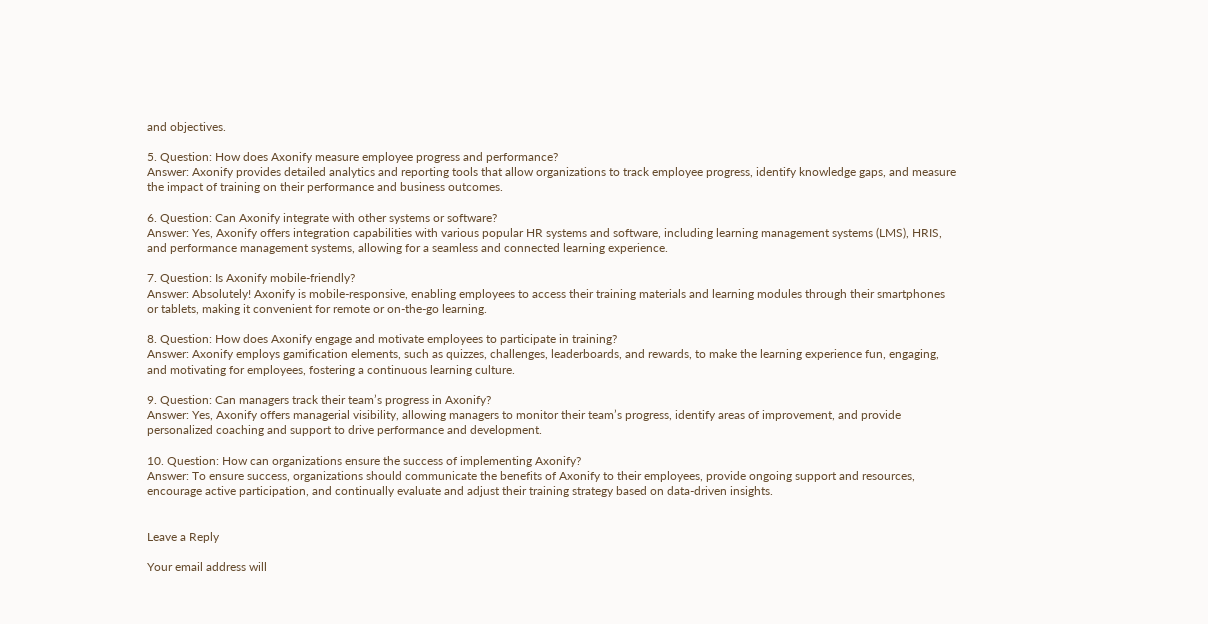and objectives.

5. Question: How does Axonify measure employee progress and performance?
Answer: Axonify provides detailed analytics and reporting tools that allow organizations to track employee progress, identify knowledge gaps, and measure the impact of training on their performance and business outcomes.

6. Question: Can Axonify integrate with other systems or software?
Answer: Yes, Axonify offers integration capabilities with various popular HR systems and software, including learning management systems (LMS), HRIS, and performance management systems, allowing for a seamless and connected learning experience.

7. Question: Is Axonify mobile-friendly?
Answer: Absolutely! Axonify is mobile-responsive, enabling employees to access their training materials and learning modules through their smartphones or tablets, making it convenient for remote or on-the-go learning.

8. Question: How does Axonify engage and motivate employees to participate in training?
Answer: Axonify employs gamification elements, such as quizzes, challenges, leaderboards, and rewards, to make the learning experience fun, engaging, and motivating for employees, fostering a continuous learning culture.

9. Question: Can managers track their team’s progress in Axonify?
Answer: Yes, Axonify offers managerial visibility, allowing managers to monitor their team’s progress, identify areas of improvement, and provide personalized coaching and support to drive performance and development.

10. Question: How can organizations ensure the success of implementing Axonify?
Answer: To ensure success, organizations should communicate the benefits of Axonify to their employees, provide ongoing support and resources, encourage active participation, and continually evaluate and adjust their training strategy based on data-driven insights.


Leave a Reply

Your email address will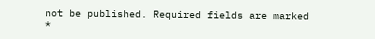not be published. Required fields are marked *